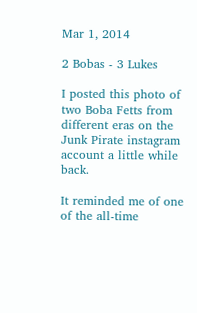Mar 1, 2014

2 Bobas - 3 Lukes

I posted this photo of two Boba Fetts from different eras on the Junk Pirate instagram account a little while back.

It reminded me of one of the all-time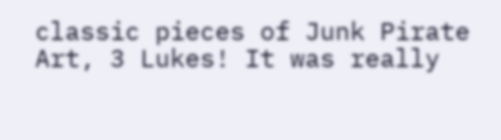classic pieces of Junk Pirate Art, 3 Lukes! It was really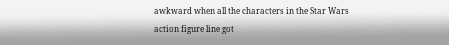awkward when all the characters in the Star Wars action figure line got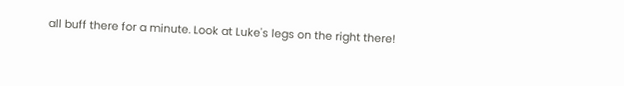all buff there for a minute. Look at Luke's legs on the right there!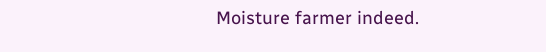Moisture farmer indeed.